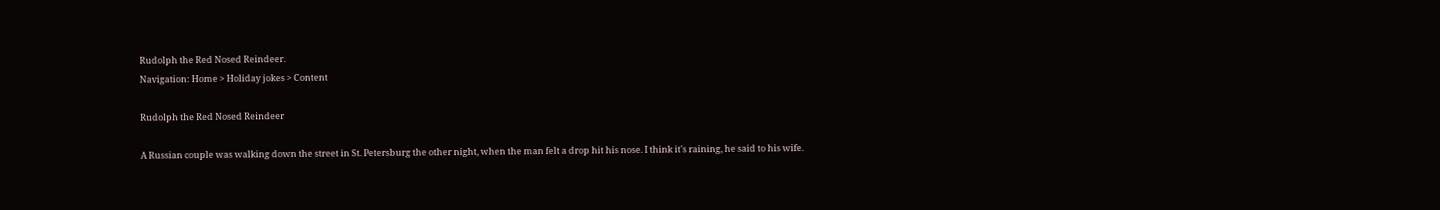Rudolph the Red Nosed Reindeer.
Navigation: Home > Holiday jokes > Content

Rudolph the Red Nosed Reindeer

A Russian couple was walking down the street in St. Petersburg the other night, when the man felt a drop hit his nose. I think it's raining, he said to his wife.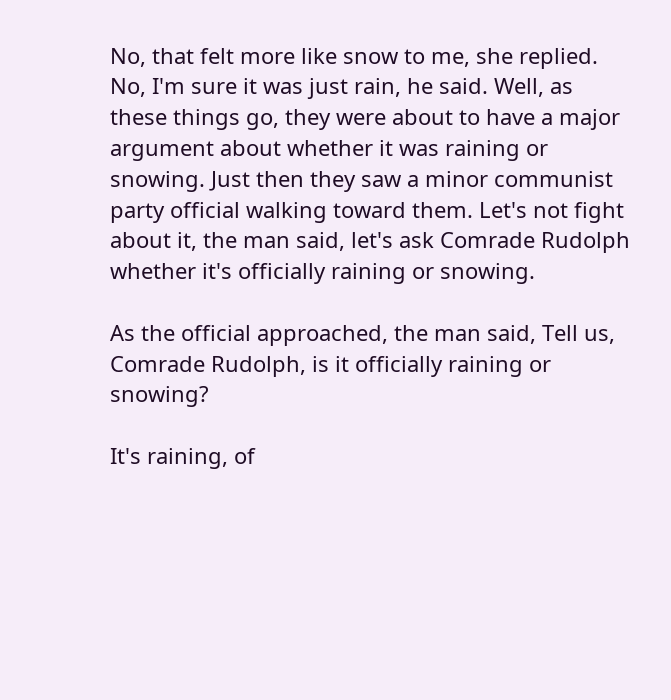No, that felt more like snow to me, she replied. No, I'm sure it was just rain, he said. Well, as these things go, they were about to have a major argument about whether it was raining or snowing. Just then they saw a minor communist party official walking toward them. Let's not fight about it, the man said, let's ask Comrade Rudolph whether it's officially raining or snowing.

As the official approached, the man said, Tell us, Comrade Rudolph, is it officially raining or snowing?

It's raining, of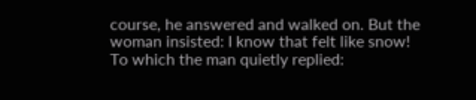course, he answered and walked on. But the woman insisted: I know that felt like snow! To which the man quietly replied: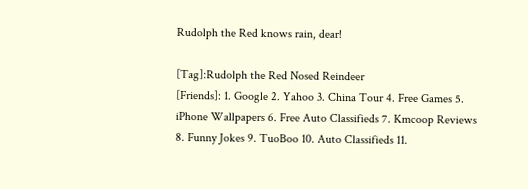Rudolph the Red knows rain, dear!

[Tag]:Rudolph the Red Nosed Reindeer
[Friends]: 1. Google 2. Yahoo 3. China Tour 4. Free Games 5. iPhone Wallpapers 6. Free Auto Classifieds 7. Kmcoop Reviews 8. Funny Jokes 9. TuoBoo 10. Auto Classifieds 11.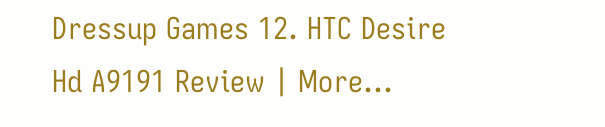Dressup Games 12. HTC Desire Hd A9191 Review | More...